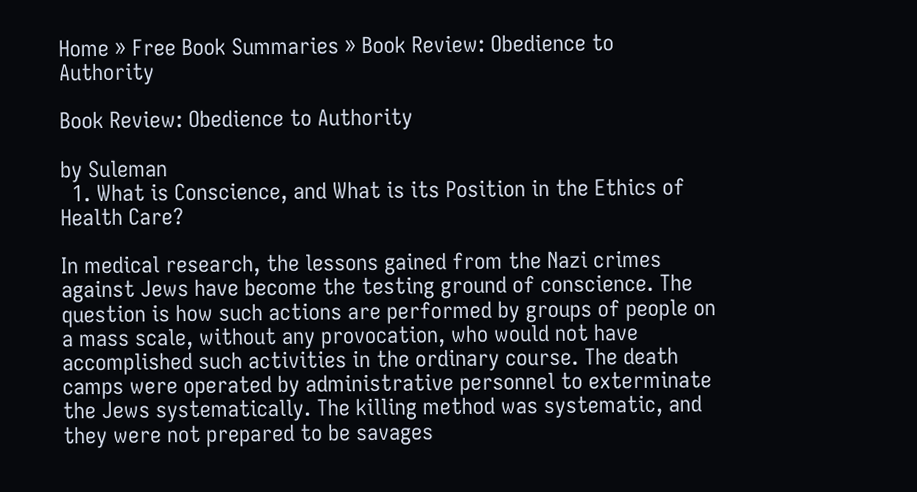Home » Free Book Summaries » Book Review: Obedience to Authority

Book Review: Obedience to Authority

by Suleman
  1. What is Conscience, and What is its Position in the Ethics of Health Care?

In medical research, the lessons gained from the Nazi crimes against Jews have become the testing ground of conscience. The question is how such actions are performed by groups of people on a mass scale, without any provocation, who would not have accomplished such activities in the ordinary course. The death camps were operated by administrative personnel to exterminate the Jews systematically. The killing method was systematic, and they were not prepared to be savages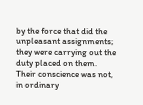by the force that did the unpleasant assignments; they were carrying out the duty placed on them. Their conscience was not, in ordinary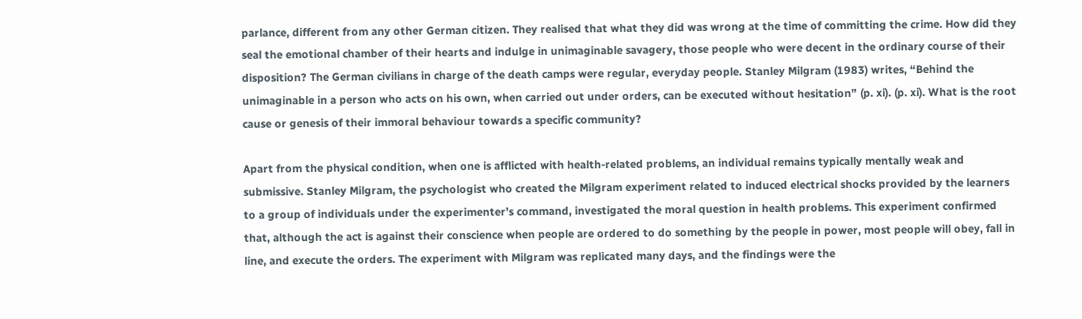parlance, different from any other German citizen. They realised that what they did was wrong at the time of committing the crime. How did they seal the emotional chamber of their hearts and indulge in unimaginable savagery, those people who were decent in the ordinary course of their disposition? The German civilians in charge of the death camps were regular, everyday people. Stanley Milgram (1983) writes, “Behind the unimaginable in a person who acts on his own, when carried out under orders, can be executed without hesitation” (p. xi). (p. xi). What is the root cause or genesis of their immoral behaviour towards a specific community?

Apart from the physical condition, when one is afflicted with health-related problems, an individual remains typically mentally weak and submissive. Stanley Milgram, the psychologist who created the Milgram experiment related to induced electrical shocks provided by the learners to a group of individuals under the experimenter’s command, investigated the moral question in health problems. This experiment confirmed that, although the act is against their conscience when people are ordered to do something by the people in power, most people will obey, fall in line, and execute the orders. The experiment with Milgram was replicated many days, and the findings were the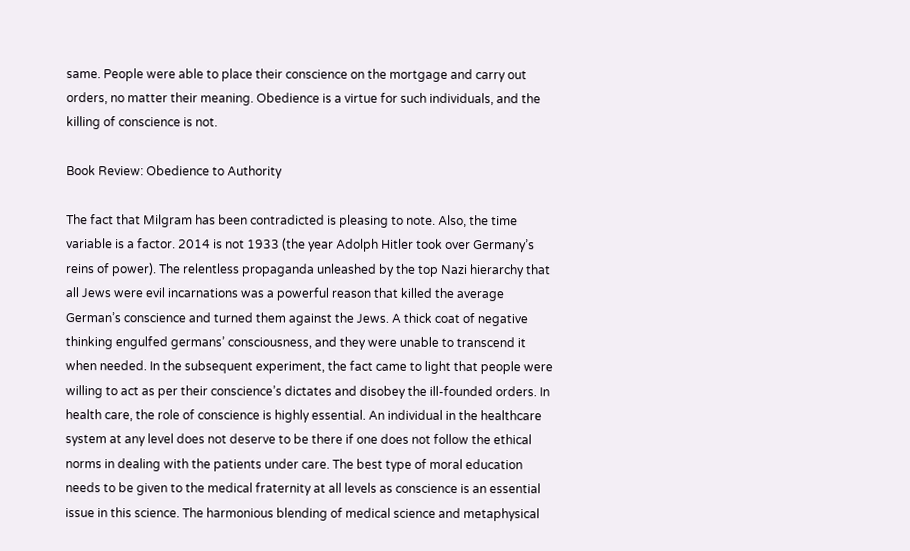same. People were able to place their conscience on the mortgage and carry out orders, no matter their meaning. Obedience is a virtue for such individuals, and the killing of conscience is not.

Book Review: Obedience to Authority

The fact that Milgram has been contradicted is pleasing to note. Also, the time variable is a factor. 2014 is not 1933 (the year Adolph Hitler took over Germany’s reins of power). The relentless propaganda unleashed by the top Nazi hierarchy that all Jews were evil incarnations was a powerful reason that killed the average German’s conscience and turned them against the Jews. A thick coat of negative thinking engulfed germans’ consciousness, and they were unable to transcend it when needed. In the subsequent experiment, the fact came to light that people were willing to act as per their conscience’s dictates and disobey the ill-founded orders. In health care, the role of conscience is highly essential. An individual in the healthcare system at any level does not deserve to be there if one does not follow the ethical norms in dealing with the patients under care. The best type of moral education needs to be given to the medical fraternity at all levels as conscience is an essential issue in this science. The harmonious blending of medical science and metaphysical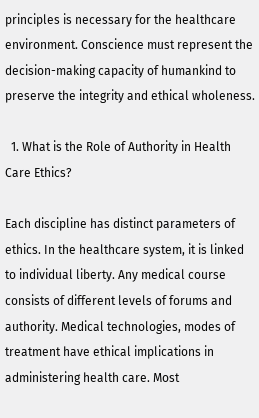principles is necessary for the healthcare environment. Conscience must represent the decision-making capacity of humankind to preserve the integrity and ethical wholeness.

  1. What is the Role of Authority in Health Care Ethics?

Each discipline has distinct parameters of ethics. In the healthcare system, it is linked to individual liberty. Any medical course consists of different levels of forums and authority. Medical technologies, modes of treatment have ethical implications in administering health care. Most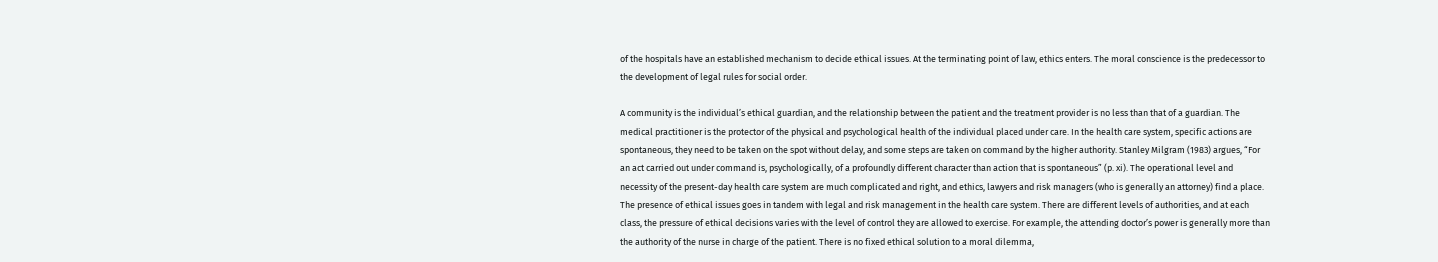of the hospitals have an established mechanism to decide ethical issues. At the terminating point of law, ethics enters. The moral conscience is the predecessor to the development of legal rules for social order.

A community is the individual’s ethical guardian, and the relationship between the patient and the treatment provider is no less than that of a guardian. The medical practitioner is the protector of the physical and psychological health of the individual placed under care. In the health care system, specific actions are spontaneous, they need to be taken on the spot without delay, and some steps are taken on command by the higher authority. Stanley Milgram (1983) argues, “For an act carried out under command is, psychologically, of a profoundly different character than action that is spontaneous” (p. xi). The operational level and necessity of the present-day health care system are much complicated and right, and ethics, lawyers and risk managers (who is generally an attorney) find a place. The presence of ethical issues goes in tandem with legal and risk management in the health care system. There are different levels of authorities, and at each class, the pressure of ethical decisions varies with the level of control they are allowed to exercise. For example, the attending doctor’s power is generally more than the authority of the nurse in charge of the patient. There is no fixed ethical solution to a moral dilemma,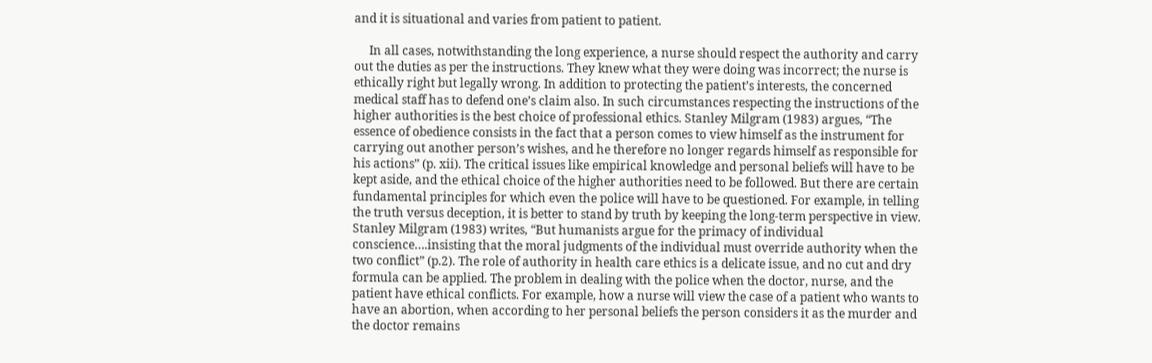and it is situational and varies from patient to patient.

     In all cases, notwithstanding the long experience, a nurse should respect the authority and carry out the duties as per the instructions. They knew what they were doing was incorrect; the nurse is ethically right but legally wrong. In addition to protecting the patient’s interests, the concerned medical staff has to defend one’s claim also. In such circumstances respecting the instructions of the higher authorities is the best choice of professional ethics. Stanley Milgram (1983) argues, “The essence of obedience consists in the fact that a person comes to view himself as the instrument for carrying out another person’s wishes, and he therefore no longer regards himself as responsible for his actions” (p. xii). The critical issues like empirical knowledge and personal beliefs will have to be kept aside, and the ethical choice of the higher authorities need to be followed. But there are certain fundamental principles for which even the police will have to be questioned. For example, in telling the truth versus deception, it is better to stand by truth by keeping the long-term perspective in view. Stanley Milgram (1983) writes, “But humanists argue for the primacy of individual conscience….insisting that the moral judgments of the individual must override authority when the two conflict” (p.2). The role of authority in health care ethics is a delicate issue, and no cut and dry formula can be applied. The problem in dealing with the police when the doctor, nurse, and the patient have ethical conflicts. For example, how a nurse will view the case of a patient who wants to have an abortion, when according to her personal beliefs the person considers it as the murder and the doctor remains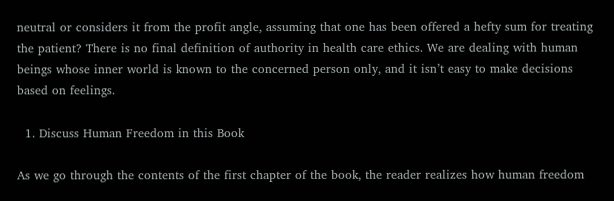neutral or considers it from the profit angle, assuming that one has been offered a hefty sum for treating the patient? There is no final definition of authority in health care ethics. We are dealing with human beings whose inner world is known to the concerned person only, and it isn’t easy to make decisions based on feelings.

  1. Discuss Human Freedom in this Book

As we go through the contents of the first chapter of the book, the reader realizes how human freedom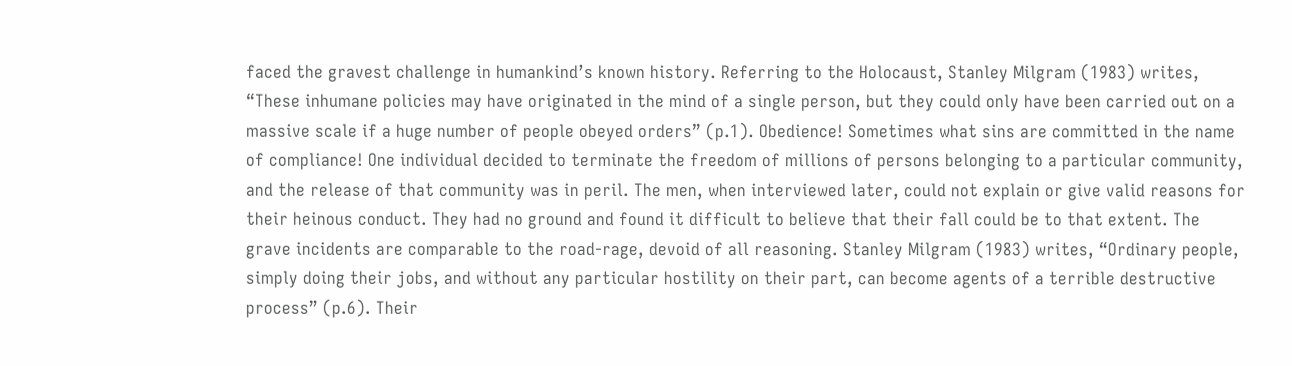faced the gravest challenge in humankind’s known history. Referring to the Holocaust, Stanley Milgram (1983) writes, “These inhumane policies may have originated in the mind of a single person, but they could only have been carried out on a massive scale if a huge number of people obeyed orders” (p.1). Obedience! Sometimes what sins are committed in the name of compliance! One individual decided to terminate the freedom of millions of persons belonging to a particular community, and the release of that community was in peril. The men, when interviewed later, could not explain or give valid reasons for their heinous conduct. They had no ground and found it difficult to believe that their fall could be to that extent. The grave incidents are comparable to the road-rage, devoid of all reasoning. Stanley Milgram (1983) writes, “Ordinary people, simply doing their jobs, and without any particular hostility on their part, can become agents of a terrible destructive process” (p.6). Their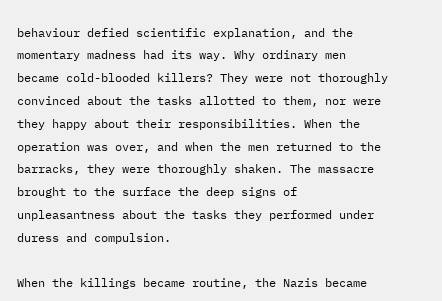behaviour defied scientific explanation, and the momentary madness had its way. Why ordinary men became cold-blooded killers? They were not thoroughly convinced about the tasks allotted to them, nor were they happy about their responsibilities. When the operation was over, and when the men returned to the barracks, they were thoroughly shaken. The massacre brought to the surface the deep signs of unpleasantness about the tasks they performed under duress and compulsion.

When the killings became routine, the Nazis became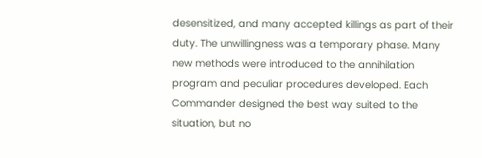desensitized, and many accepted killings as part of their duty. The unwillingness was a temporary phase. Many new methods were introduced to the annihilation program and peculiar procedures developed. Each Commander designed the best way suited to the situation, but no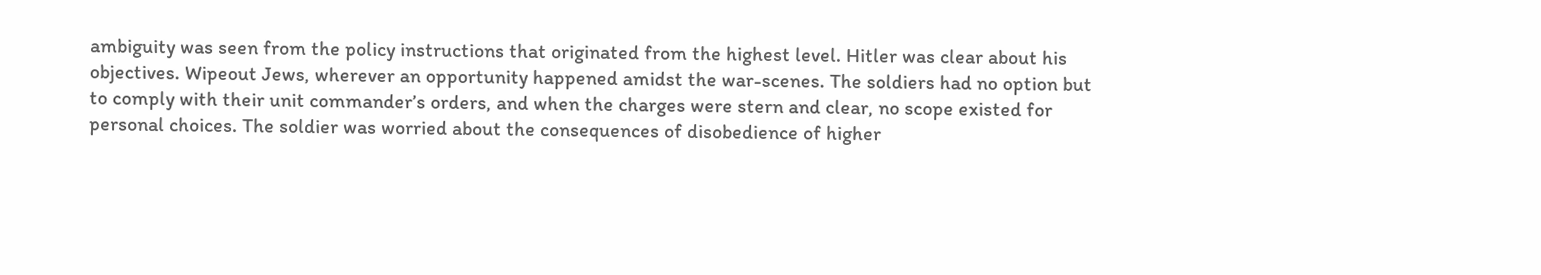ambiguity was seen from the policy instructions that originated from the highest level. Hitler was clear about his objectives. Wipeout Jews, wherever an opportunity happened amidst the war-scenes. The soldiers had no option but to comply with their unit commander’s orders, and when the charges were stern and clear, no scope existed for personal choices. The soldier was worried about the consequences of disobedience of higher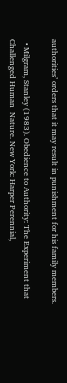authorities’ orders that it may result in punishment for his family members.

  • Milgram, Stanley (1983). Obedience to Authority: The Experiment that Challenged Human  Nature. New York: Harper Perennial,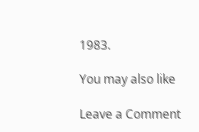1983.

You may also like

Leave a Comment